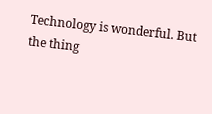Technology is wonderful. But the thing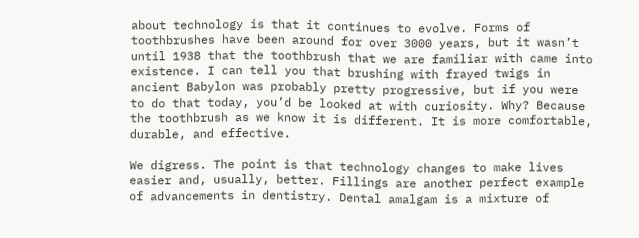about technology is that it continues to evolve. Forms of toothbrushes have been around for over 3000 years, but it wasn’t until 1938 that the toothbrush that we are familiar with came into existence. I can tell you that brushing with frayed twigs in ancient Babylon was probably pretty progressive, but if you were to do that today, you’d be looked at with curiosity. Why? Because the toothbrush as we know it is different. It is more comfortable, durable, and effective.

We digress. The point is that technology changes to make lives easier and, usually, better. Fillings are another perfect example of advancements in dentistry. Dental amalgam is a mixture of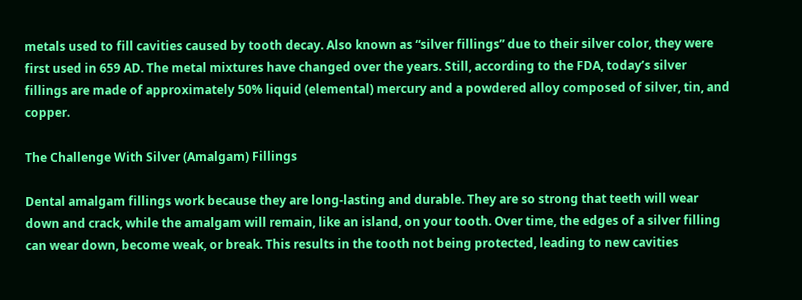metals used to fill cavities caused by tooth decay. Also known as “silver fillings” due to their silver color, they were first used in 659 AD. The metal mixtures have changed over the years. Still, according to the FDA, today’s silver fillings are made of approximately 50% liquid (elemental) mercury and a powdered alloy composed of silver, tin, and copper.

The Challenge With Silver (Amalgam) Fillings

Dental amalgam fillings work because they are long-lasting and durable. They are so strong that teeth will wear down and crack, while the amalgam will remain, like an island, on your tooth. Over time, the edges of a silver filling can wear down, become weak, or break. This results in the tooth not being protected, leading to new cavities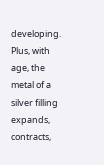developing. Plus, with age, the metal of a silver filling expands, contracts,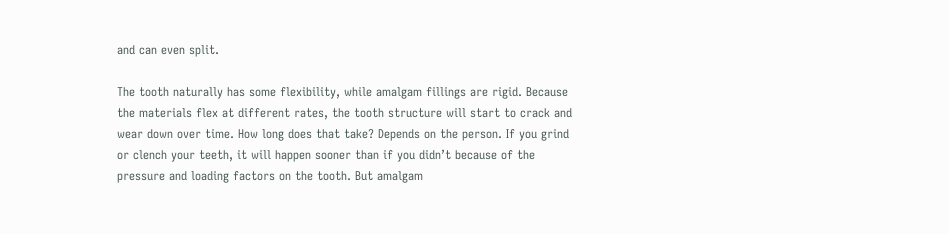and can even split.

The tooth naturally has some flexibility, while amalgam fillings are rigid. Because the materials flex at different rates, the tooth structure will start to crack and wear down over time. How long does that take? Depends on the person. If you grind or clench your teeth, it will happen sooner than if you didn’t because of the pressure and loading factors on the tooth. But amalgam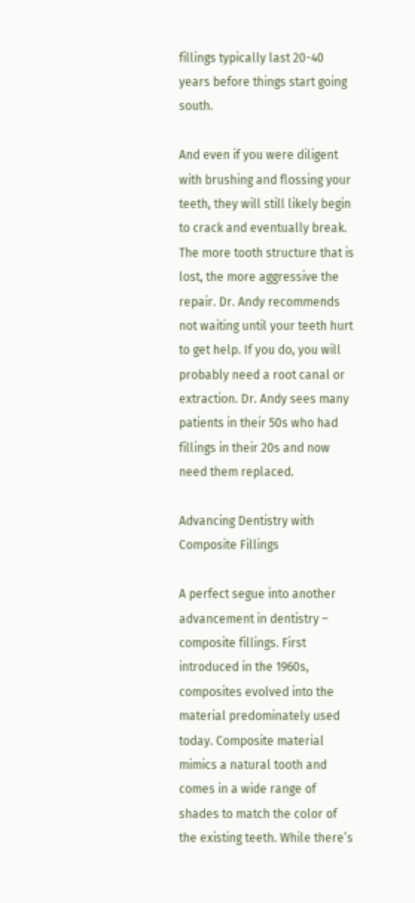fillings typically last 20-40 years before things start going south.

And even if you were diligent with brushing and flossing your teeth, they will still likely begin to crack and eventually break. The more tooth structure that is lost, the more aggressive the repair. Dr. Andy recommends not waiting until your teeth hurt to get help. If you do, you will probably need a root canal or extraction. Dr. Andy sees many patients in their 50s who had fillings in their 20s and now need them replaced.

Advancing Dentistry with Composite Fillings

A perfect segue into another advancement in dentistry – composite fillings. First introduced in the 1960s, composites evolved into the material predominately used today. Composite material mimics a natural tooth and comes in a wide range of shades to match the color of the existing teeth. While there’s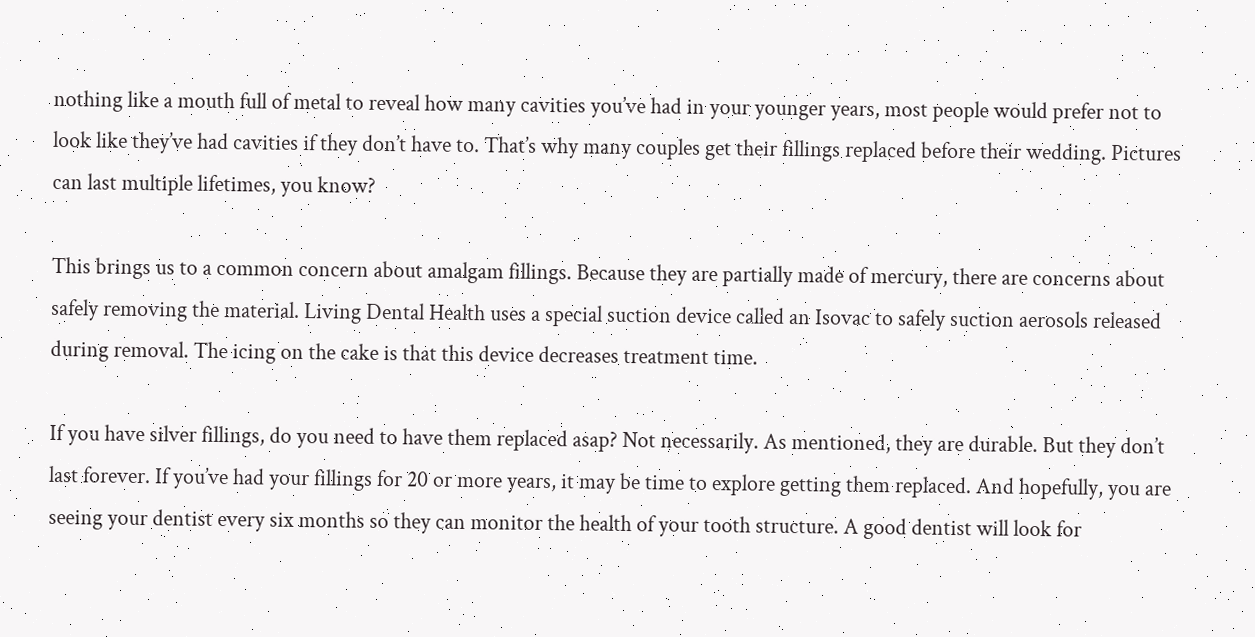nothing like a mouth full of metal to reveal how many cavities you’ve had in your younger years, most people would prefer not to look like they’ve had cavities if they don’t have to. That’s why many couples get their fillings replaced before their wedding. Pictures can last multiple lifetimes, you know?

This brings us to a common concern about amalgam fillings. Because they are partially made of mercury, there are concerns about safely removing the material. Living Dental Health uses a special suction device called an Isovac to safely suction aerosols released during removal. The icing on the cake is that this device decreases treatment time.

If you have silver fillings, do you need to have them replaced asap? Not necessarily. As mentioned, they are durable. But they don’t last forever. If you’ve had your fillings for 20 or more years, it may be time to explore getting them replaced. And hopefully, you are seeing your dentist every six months so they can monitor the health of your tooth structure. A good dentist will look for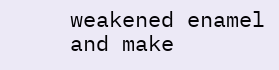weakened enamel and make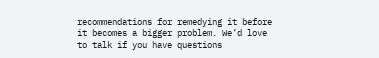recommendations for remedying it before it becomes a bigger problem. We’d love to talk if you have questions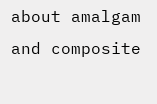about amalgam and composite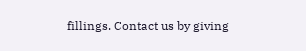fillings. Contact us by giving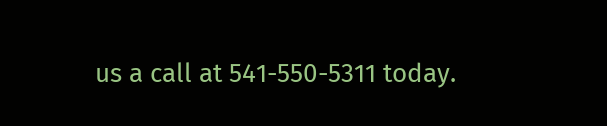us a call at 541-550-5311 today.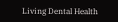Living Dental Health